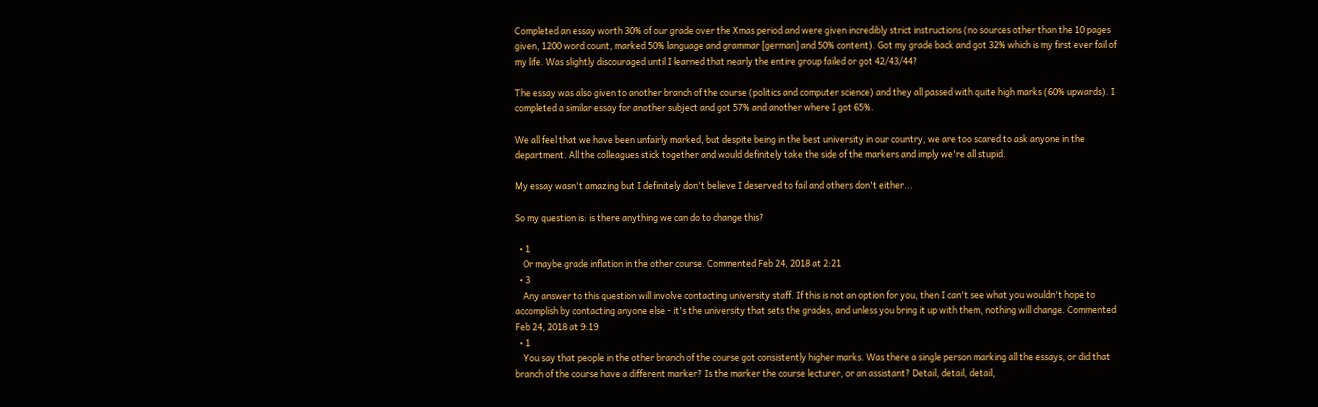Completed an essay worth 30% of our grade over the Xmas period and were given incredibly strict instructions (no sources other than the 10 pages given, 1200 word count, marked 50% language and grammar [german] and 50% content). Got my grade back and got 32% which is my first ever fail of my life. Was slightly discouraged until I learned that nearly the entire group failed or got 42/43/44?

The essay was also given to another branch of the course (politics and computer science) and they all passed with quite high marks (60% upwards). I completed a similar essay for another subject and got 57% and another where I got 65%.

We all feel that we have been unfairly marked, but despite being in the best university in our country, we are too scared to ask anyone in the department. All the colleagues stick together and would definitely take the side of the markers and imply we're all stupid.

My essay wasn't amazing but I definitely don't believe I deserved to fail and others don't either...

So my question is: is there anything we can do to change this?

  • 1
    Or maybe grade inflation in the other course. Commented Feb 24, 2018 at 2:21
  • 3
    Any answer to this question will involve contacting university staff. If this is not an option for you, then I can't see what you wouldn't hope to accomplish by contacting anyone else - it's the university that sets the grades, and unless you bring it up with them, nothing will change. Commented Feb 24, 2018 at 9:19
  • 1
    You say that people in the other branch of the course got consistently higher marks. Was there a single person marking all the essays, or did that branch of the course have a different marker? Is the marker the course lecturer, or an assistant? Detail, detail, detail,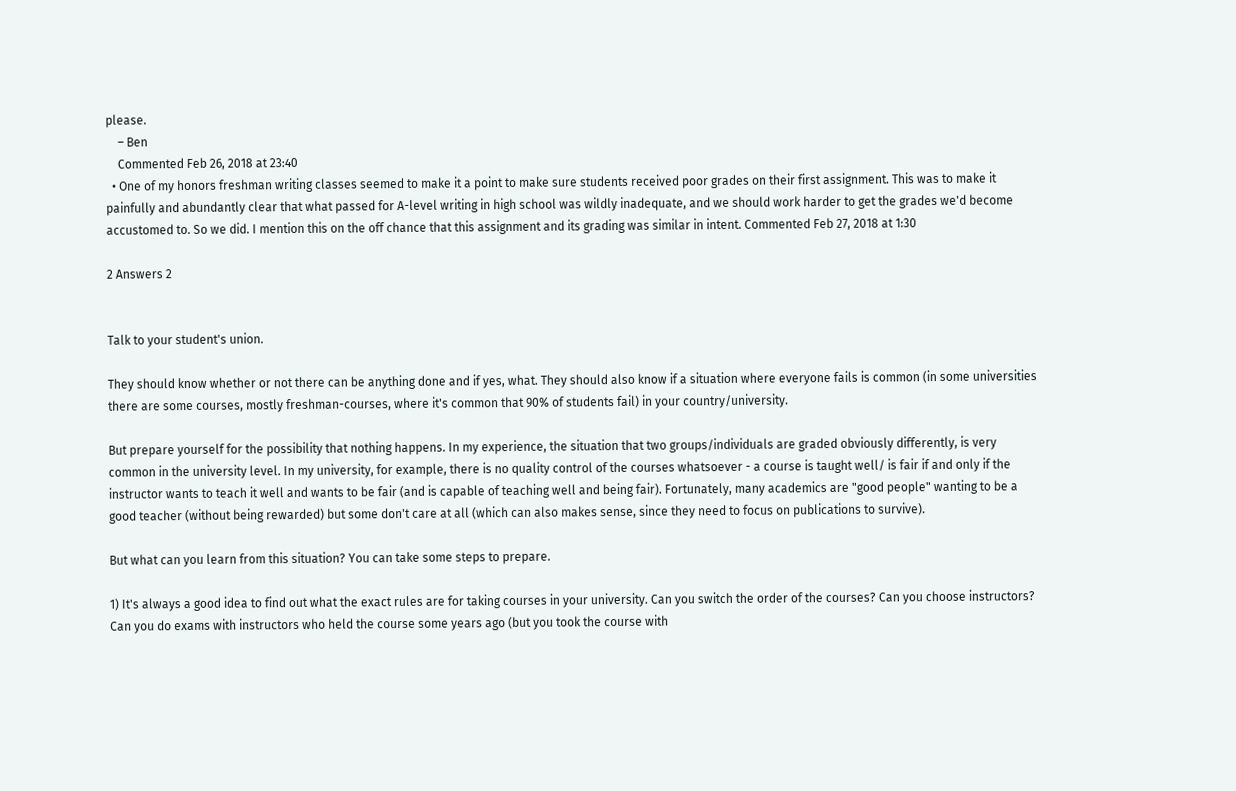please.
    – Ben
    Commented Feb 26, 2018 at 23:40
  • One of my honors freshman writing classes seemed to make it a point to make sure students received poor grades on their first assignment. This was to make it painfully and abundantly clear that what passed for A-level writing in high school was wildly inadequate, and we should work harder to get the grades we'd become accustomed to. So we did. I mention this on the off chance that this assignment and its grading was similar in intent. Commented Feb 27, 2018 at 1:30

2 Answers 2


Talk to your student's union.

They should know whether or not there can be anything done and if yes, what. They should also know if a situation where everyone fails is common (in some universities there are some courses, mostly freshman-courses, where it's common that 90% of students fail) in your country/university.

But prepare yourself for the possibility that nothing happens. In my experience, the situation that two groups/individuals are graded obviously differently, is very common in the university level. In my university, for example, there is no quality control of the courses whatsoever - a course is taught well/ is fair if and only if the instructor wants to teach it well and wants to be fair (and is capable of teaching well and being fair). Fortunately, many academics are "good people" wanting to be a good teacher (without being rewarded) but some don't care at all (which can also makes sense, since they need to focus on publications to survive).

But what can you learn from this situation? You can take some steps to prepare.

1) It's always a good idea to find out what the exact rules are for taking courses in your university. Can you switch the order of the courses? Can you choose instructors? Can you do exams with instructors who held the course some years ago (but you took the course with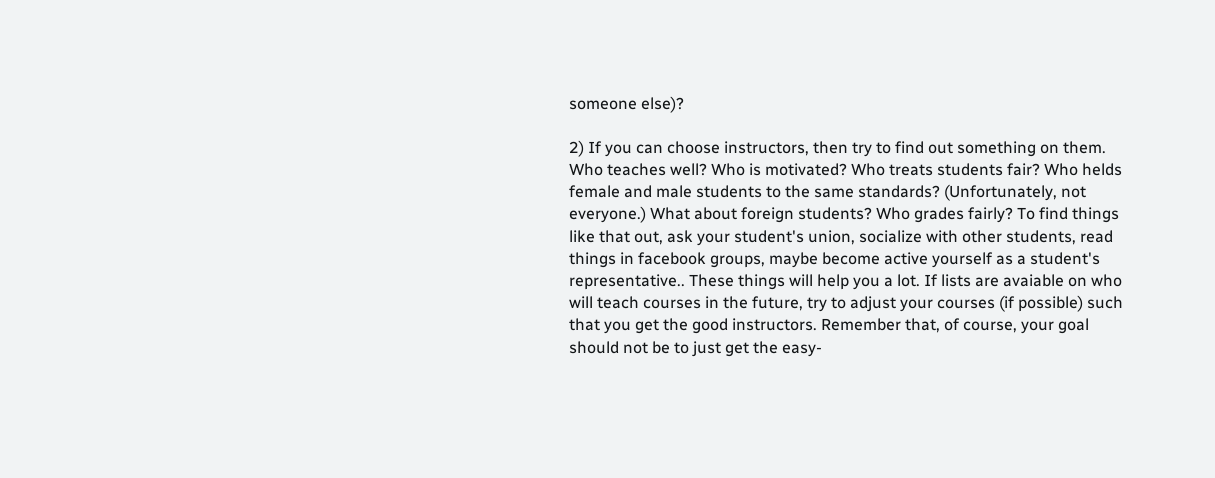someone else)?

2) If you can choose instructors, then try to find out something on them. Who teaches well? Who is motivated? Who treats students fair? Who helds female and male students to the same standards? (Unfortunately, not everyone.) What about foreign students? Who grades fairly? To find things like that out, ask your student's union, socialize with other students, read things in facebook groups, maybe become active yourself as a student's representative.. These things will help you a lot. If lists are avaiable on who will teach courses in the future, try to adjust your courses (if possible) such that you get the good instructors. Remember that, of course, your goal should not be to just get the easy-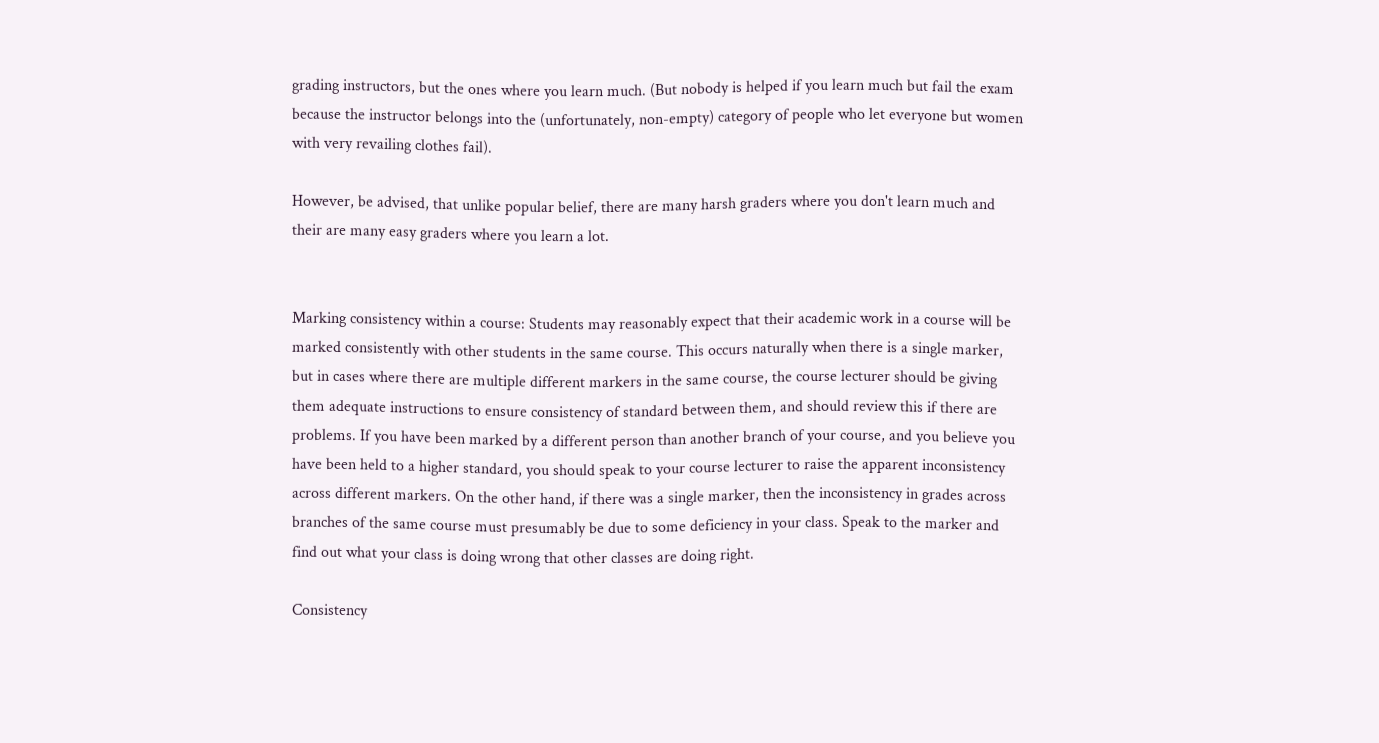grading instructors, but the ones where you learn much. (But nobody is helped if you learn much but fail the exam because the instructor belongs into the (unfortunately, non-empty) category of people who let everyone but women with very revailing clothes fail).

However, be advised, that unlike popular belief, there are many harsh graders where you don't learn much and their are many easy graders where you learn a lot.


Marking consistency within a course: Students may reasonably expect that their academic work in a course will be marked consistently with other students in the same course. This occurs naturally when there is a single marker, but in cases where there are multiple different markers in the same course, the course lecturer should be giving them adequate instructions to ensure consistency of standard between them, and should review this if there are problems. If you have been marked by a different person than another branch of your course, and you believe you have been held to a higher standard, you should speak to your course lecturer to raise the apparent inconsistency across different markers. On the other hand, if there was a single marker, then the inconsistency in grades across branches of the same course must presumably be due to some deficiency in your class. Speak to the marker and find out what your class is doing wrong that other classes are doing right.

Consistency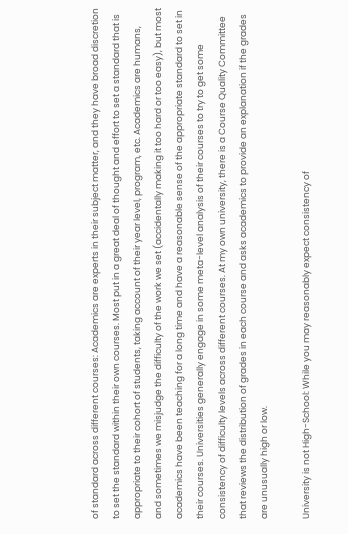of standard across different courses: Academics are experts in their subject matter, and they have broad discretion to set the standard within their own courses. Most put in a great deal of thought and effort to set a standard that is appropriate to their cohort of students, taking account of their year level, program, etc. Academics are humans, and sometimes we misjudge the difficulty of the work we set (accidentally making it too hard or too easy), but most academics have been teaching for a long time and have a reasonable sense of the appropriate standard to set in their courses. Universities generally engage in some meta-level analysis of their courses to try to get some consistency of difficulty levels across different courses. At my own university, there is a Course Quality Committee that reviews the distribution of grades in each course and asks academics to provide an explanation if the grades are unusually high or low.

University is not High-School: While you may reasonably expect consistency of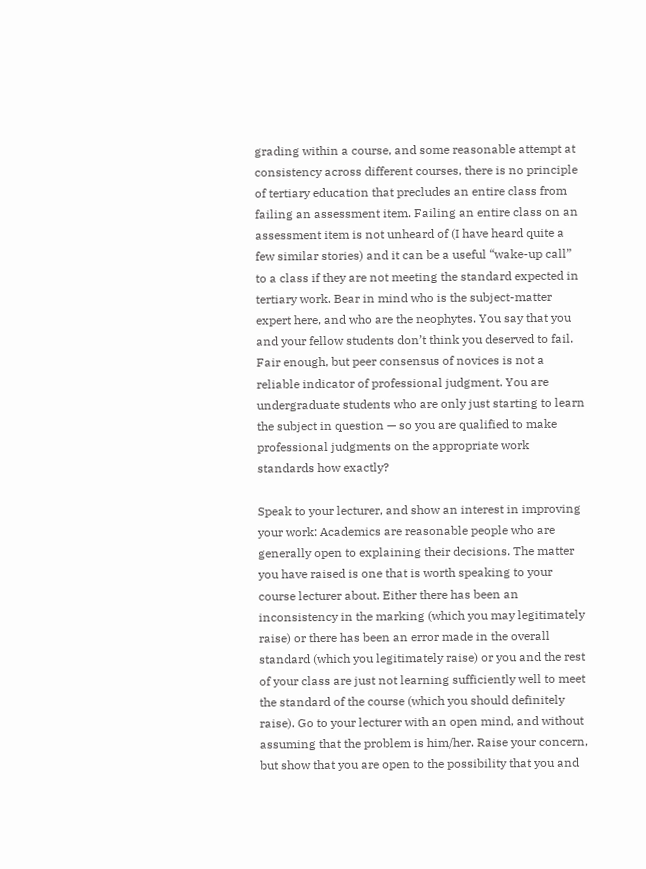grading within a course, and some reasonable attempt at consistency across different courses, there is no principle of tertiary education that precludes an entire class from failing an assessment item. Failing an entire class on an assessment item is not unheard of (I have heard quite a few similar stories) and it can be a useful “wake-up call” to a class if they are not meeting the standard expected in tertiary work. Bear in mind who is the subject-matter expert here, and who are the neophytes. You say that you and your fellow students don’t think you deserved to fail. Fair enough, but peer consensus of novices is not a reliable indicator of professional judgment. You are undergraduate students who are only just starting to learn the subject in question — so you are qualified to make professional judgments on the appropriate work standards how exactly?

Speak to your lecturer, and show an interest in improving your work: Academics are reasonable people who are generally open to explaining their decisions. The matter you have raised is one that is worth speaking to your course lecturer about. Either there has been an inconsistency in the marking (which you may legitimately raise) or there has been an error made in the overall standard (which you legitimately raise) or you and the rest of your class are just not learning sufficiently well to meet the standard of the course (which you should definitely raise). Go to your lecturer with an open mind, and without assuming that the problem is him/her. Raise your concern, but show that you are open to the possibility that you and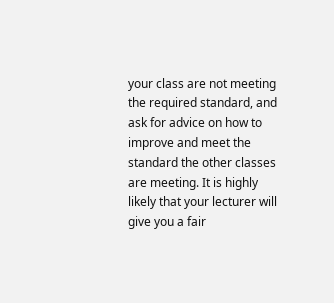your class are not meeting the required standard, and ask for advice on how to improve and meet the standard the other classes are meeting. It is highly likely that your lecturer will give you a fair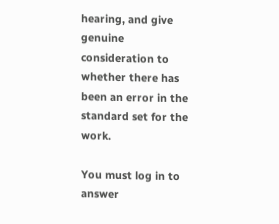hearing, and give genuine consideration to whether there has been an error in the standard set for the work.

You must log in to answer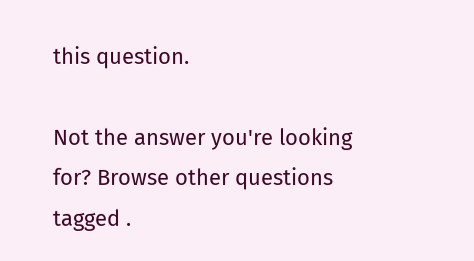this question.

Not the answer you're looking for? Browse other questions tagged .